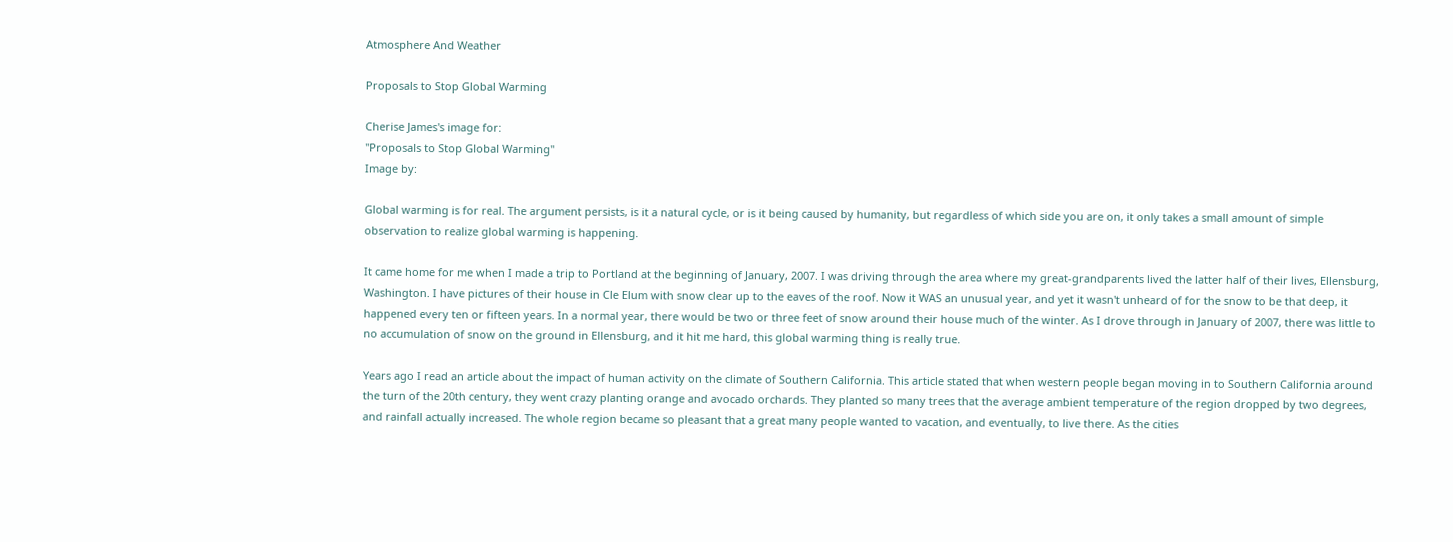Atmosphere And Weather

Proposals to Stop Global Warming

Cherise James's image for:
"Proposals to Stop Global Warming"
Image by:

Global warming is for real. The argument persists, is it a natural cycle, or is it being caused by humanity, but regardless of which side you are on, it only takes a small amount of simple observation to realize global warming is happening.

It came home for me when I made a trip to Portland at the beginning of January, 2007. I was driving through the area where my great-grandparents lived the latter half of their lives, Ellensburg, Washington. I have pictures of their house in Cle Elum with snow clear up to the eaves of the roof. Now it WAS an unusual year, and yet it wasn't unheard of for the snow to be that deep, it happened every ten or fifteen years. In a normal year, there would be two or three feet of snow around their house much of the winter. As I drove through in January of 2007, there was little to no accumulation of snow on the ground in Ellensburg, and it hit me hard, this global warming thing is really true.

Years ago I read an article about the impact of human activity on the climate of Southern California. This article stated that when western people began moving in to Southern California around the turn of the 20th century, they went crazy planting orange and avocado orchards. They planted so many trees that the average ambient temperature of the region dropped by two degrees, and rainfall actually increased. The whole region became so pleasant that a great many people wanted to vacation, and eventually, to live there. As the cities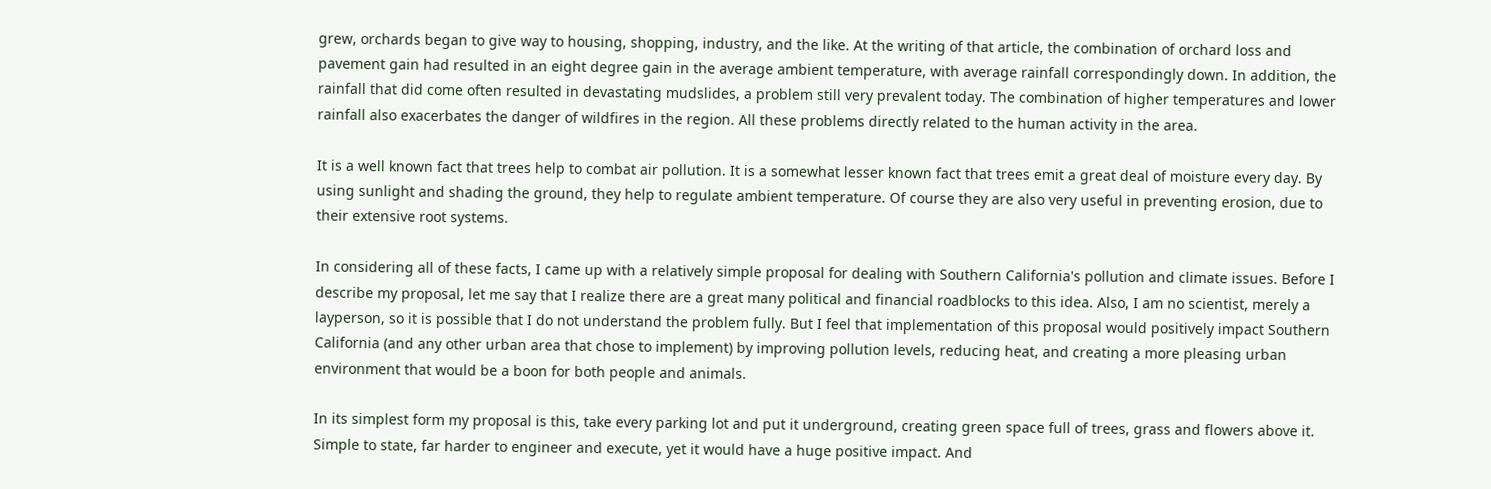grew, orchards began to give way to housing, shopping, industry, and the like. At the writing of that article, the combination of orchard loss and pavement gain had resulted in an eight degree gain in the average ambient temperature, with average rainfall correspondingly down. In addition, the rainfall that did come often resulted in devastating mudslides, a problem still very prevalent today. The combination of higher temperatures and lower rainfall also exacerbates the danger of wildfires in the region. All these problems directly related to the human activity in the area.

It is a well known fact that trees help to combat air pollution. It is a somewhat lesser known fact that trees emit a great deal of moisture every day. By using sunlight and shading the ground, they help to regulate ambient temperature. Of course they are also very useful in preventing erosion, due to their extensive root systems.

In considering all of these facts, I came up with a relatively simple proposal for dealing with Southern California's pollution and climate issues. Before I describe my proposal, let me say that I realize there are a great many political and financial roadblocks to this idea. Also, I am no scientist, merely a layperson, so it is possible that I do not understand the problem fully. But I feel that implementation of this proposal would positively impact Southern California (and any other urban area that chose to implement) by improving pollution levels, reducing heat, and creating a more pleasing urban environment that would be a boon for both people and animals.

In its simplest form my proposal is this, take every parking lot and put it underground, creating green space full of trees, grass and flowers above it. Simple to state, far harder to engineer and execute, yet it would have a huge positive impact. And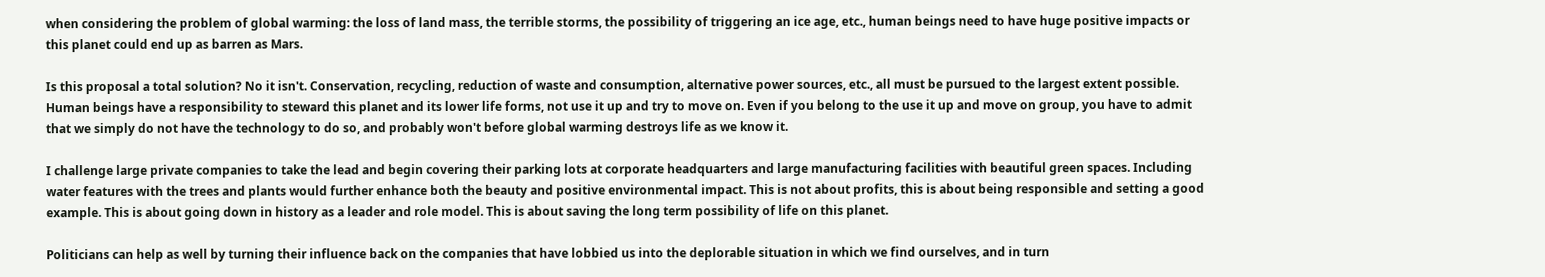when considering the problem of global warming: the loss of land mass, the terrible storms, the possibility of triggering an ice age, etc., human beings need to have huge positive impacts or this planet could end up as barren as Mars.

Is this proposal a total solution? No it isn't. Conservation, recycling, reduction of waste and consumption, alternative power sources, etc., all must be pursued to the largest extent possible. Human beings have a responsibility to steward this planet and its lower life forms, not use it up and try to move on. Even if you belong to the use it up and move on group, you have to admit that we simply do not have the technology to do so, and probably won't before global warming destroys life as we know it.

I challenge large private companies to take the lead and begin covering their parking lots at corporate headquarters and large manufacturing facilities with beautiful green spaces. Including water features with the trees and plants would further enhance both the beauty and positive environmental impact. This is not about profits, this is about being responsible and setting a good example. This is about going down in history as a leader and role model. This is about saving the long term possibility of life on this planet.

Politicians can help as well by turning their influence back on the companies that have lobbied us into the deplorable situation in which we find ourselves, and in turn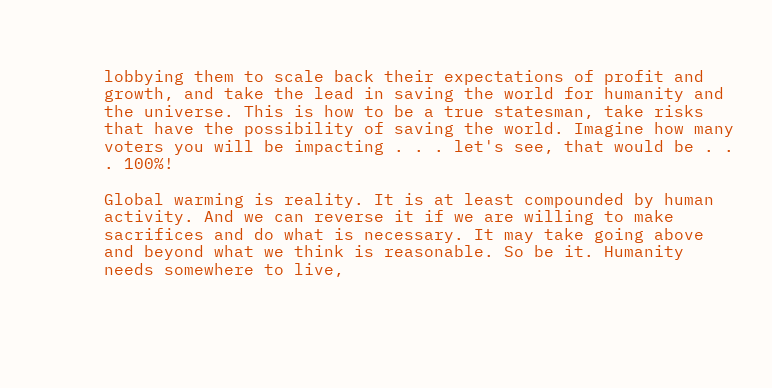lobbying them to scale back their expectations of profit and growth, and take the lead in saving the world for humanity and the universe. This is how to be a true statesman, take risks that have the possibility of saving the world. Imagine how many voters you will be impacting . . . let's see, that would be . . . 100%!

Global warming is reality. It is at least compounded by human activity. And we can reverse it if we are willing to make sacrifices and do what is necessary. It may take going above and beyond what we think is reasonable. So be it. Humanity needs somewhere to live,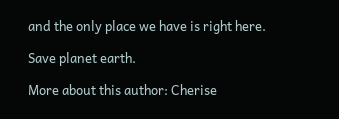and the only place we have is right here.

Save planet earth.

More about this author: Cherise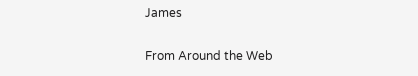James

From Around the Web